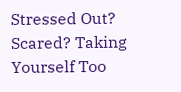Stressed Out? Scared? Taking Yourself Too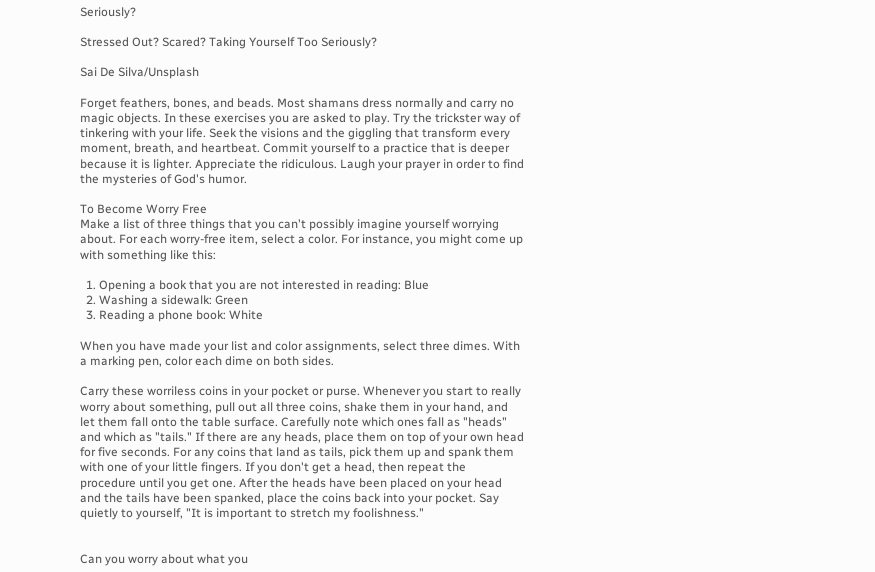Seriously?

Stressed Out? Scared? Taking Yourself Too Seriously?

Sai De Silva/Unsplash

Forget feathers, bones, and beads. Most shamans dress normally and carry no magic objects. In these exercises you are asked to play. Try the trickster way of tinkering with your life. Seek the visions and the giggling that transform every moment, breath, and heartbeat. Commit yourself to a practice that is deeper because it is lighter. Appreciate the ridiculous. Laugh your prayer in order to find the mysteries of God's humor.

To Become Worry Free
Make a list of three things that you can't possibly imagine yourself worrying about. For each worry-free item, select a color. For instance, you might come up with something like this:

  1. Opening a book that you are not interested in reading: Blue
  2. Washing a sidewalk: Green
  3. Reading a phone book: White

When you have made your list and color assignments, select three dimes. With a marking pen, color each dime on both sides.

Carry these worriless coins in your pocket or purse. Whenever you start to really worry about something, pull out all three coins, shake them in your hand, and let them fall onto the table surface. Carefully note which ones fall as "heads" and which as "tails." If there are any heads, place them on top of your own head for five seconds. For any coins that land as tails, pick them up and spank them with one of your little fingers. If you don't get a head, then repeat the procedure until you get one. After the heads have been placed on your head and the tails have been spanked, place the coins back into your pocket. Say quietly to yourself, "It is important to stretch my foolishness."


Can you worry about what you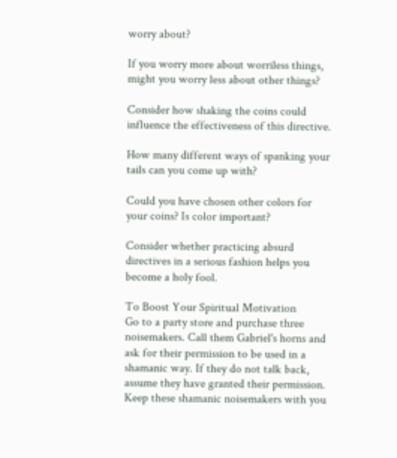worry about?

If you worry more about worriless things, might you worry less about other things?

Consider how shaking the coins could influence the effectiveness of this directive.

How many different ways of spanking your tails can you come up with?

Could you have chosen other colors for your coins? Is color important?

Consider whether practicing absurd directives in a serious fashion helps you become a holy fool.

To Boost Your Spiritual Motivation
Go to a party store and purchase three noisemakers. Call them Gabriel's horns and ask for their permission to be used in a shamanic way. If they do not talk back, assume they have granted their permission. Keep these shamanic noisemakers with you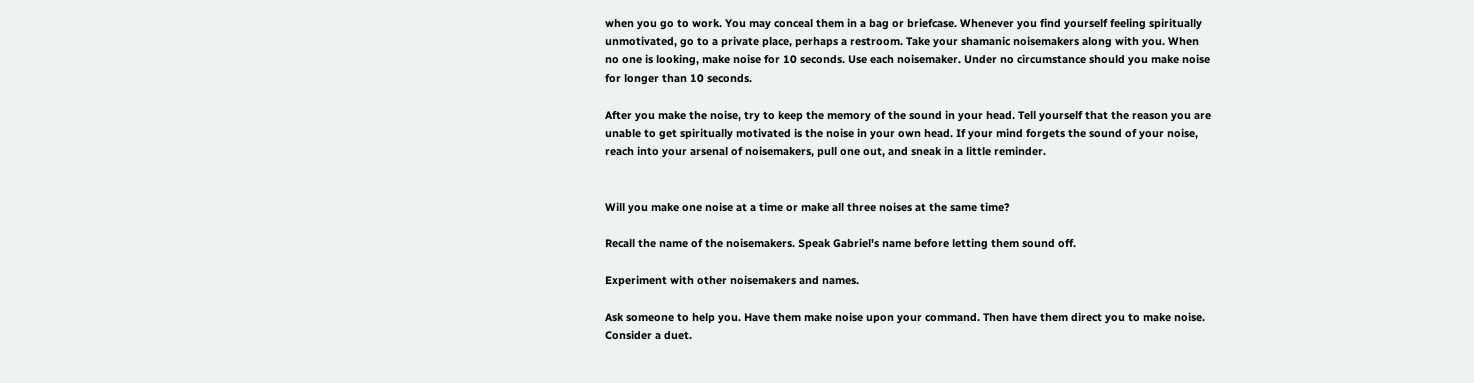when you go to work. You may conceal them in a bag or briefcase. Whenever you find yourself feeling spiritually unmotivated, go to a private place, perhaps a restroom. Take your shamanic noisemakers along with you. When no one is looking, make noise for 10 seconds. Use each noisemaker. Under no circumstance should you make noise for longer than 10 seconds.

After you make the noise, try to keep the memory of the sound in your head. Tell yourself that the reason you are unable to get spiritually motivated is the noise in your own head. If your mind forgets the sound of your noise, reach into your arsenal of noisemakers, pull one out, and sneak in a little reminder.


Will you make one noise at a time or make all three noises at the same time?

Recall the name of the noisemakers. Speak Gabriel's name before letting them sound off.

Experiment with other noisemakers and names.

Ask someone to help you. Have them make noise upon your command. Then have them direct you to make noise. Consider a duet.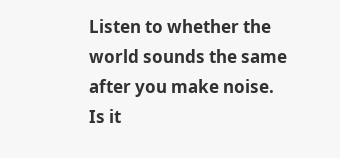Listen to whether the world sounds the same after you make noise. Is it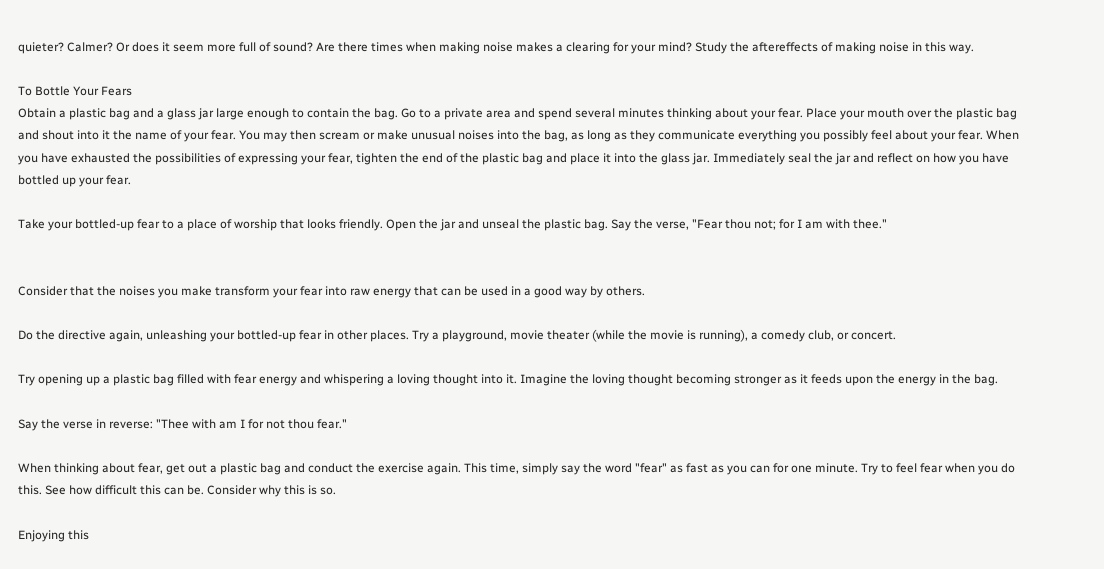quieter? Calmer? Or does it seem more full of sound? Are there times when making noise makes a clearing for your mind? Study the aftereffects of making noise in this way.

To Bottle Your Fears
Obtain a plastic bag and a glass jar large enough to contain the bag. Go to a private area and spend several minutes thinking about your fear. Place your mouth over the plastic bag and shout into it the name of your fear. You may then scream or make unusual noises into the bag, as long as they communicate everything you possibly feel about your fear. When you have exhausted the possibilities of expressing your fear, tighten the end of the plastic bag and place it into the glass jar. Immediately seal the jar and reflect on how you have bottled up your fear.

Take your bottled-up fear to a place of worship that looks friendly. Open the jar and unseal the plastic bag. Say the verse, "Fear thou not; for I am with thee."


Consider that the noises you make transform your fear into raw energy that can be used in a good way by others.

Do the directive again, unleashing your bottled-up fear in other places. Try a playground, movie theater (while the movie is running), a comedy club, or concert.

Try opening up a plastic bag filled with fear energy and whispering a loving thought into it. Imagine the loving thought becoming stronger as it feeds upon the energy in the bag.

Say the verse in reverse: "Thee with am I for not thou fear."

When thinking about fear, get out a plastic bag and conduct the exercise again. This time, simply say the word "fear" as fast as you can for one minute. Try to feel fear when you do this. See how difficult this can be. Consider why this is so.

Enjoying this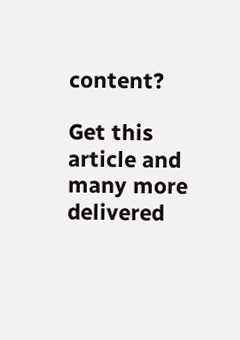content?

Get this article and many more delivered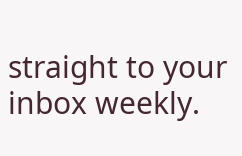straight to your inbox weekly.